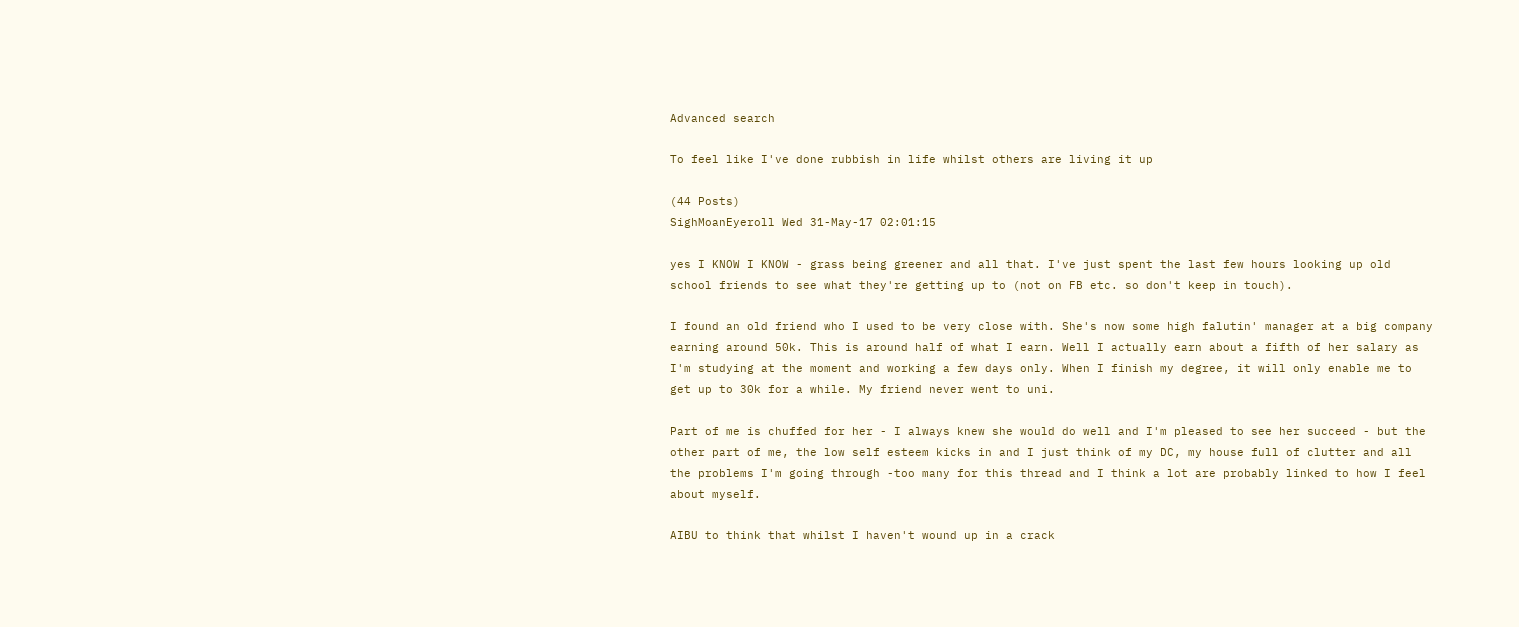Advanced search

To feel like I've done rubbish in life whilst others are living it up

(44 Posts)
SighMoanEyeroll Wed 31-May-17 02:01:15

yes I KNOW I KNOW - grass being greener and all that. I've just spent the last few hours looking up old school friends to see what they're getting up to (not on FB etc. so don't keep in touch).

I found an old friend who I used to be very close with. She's now some high falutin' manager at a big company earning around 50k. This is around half of what I earn. Well I actually earn about a fifth of her salary as I'm studying at the moment and working a few days only. When I finish my degree, it will only enable me to get up to 30k for a while. My friend never went to uni.

Part of me is chuffed for her - I always knew she would do well and I'm pleased to see her succeed - but the other part of me, the low self esteem kicks in and I just think of my DC, my house full of clutter and all the problems I'm going through -too many for this thread and I think a lot are probably linked to how I feel about myself.

AIBU to think that whilst I haven't wound up in a crack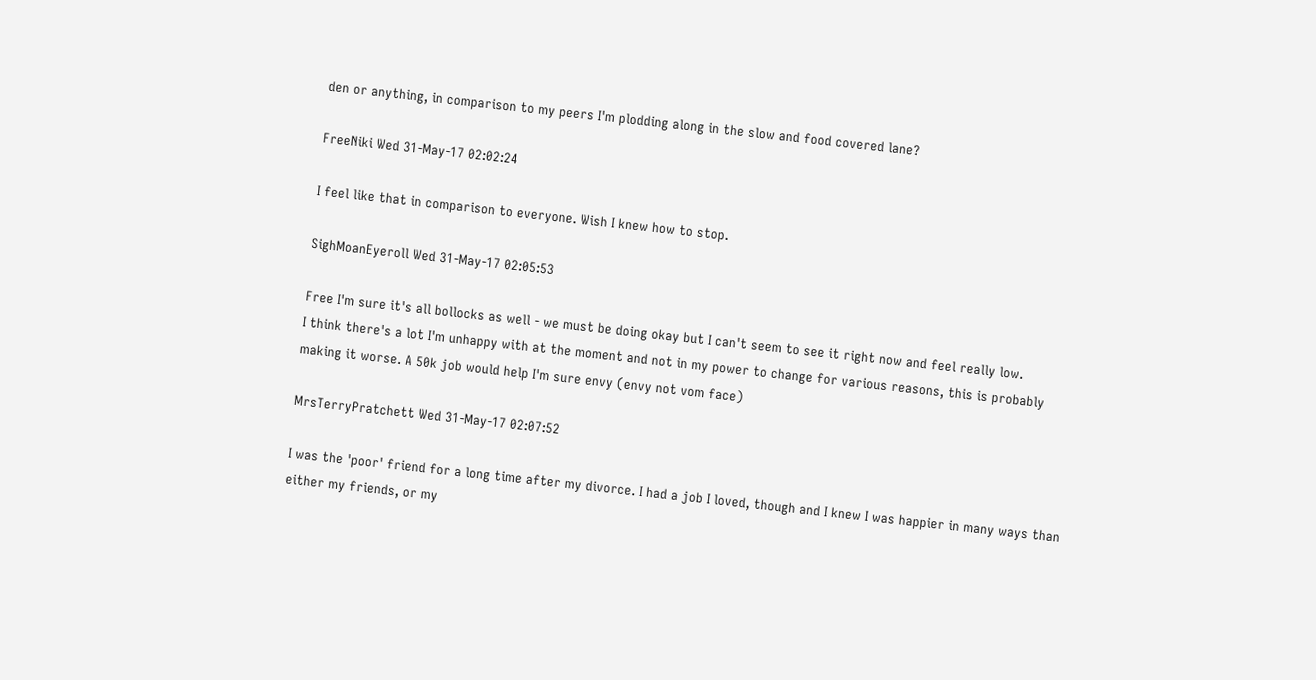den or anything, in comparison to my peers I'm plodding along in the slow and food covered lane?

FreeNiki Wed 31-May-17 02:02:24

I feel like that in comparison to everyone. Wish I knew how to stop.

SighMoanEyeroll Wed 31-May-17 02:05:53

Free I'm sure it's all bollocks as well - we must be doing okay but I can't seem to see it right now and feel really low.
I think there's a lot I'm unhappy with at the moment and not in my power to change for various reasons, this is probably making it worse. A 50k job would help I'm sure envy (envy not vom face)

MrsTerryPratchett Wed 31-May-17 02:07:52

I was the 'poor' friend for a long time after my divorce. I had a job I loved, though and I knew I was happier in many ways than either my friends, or my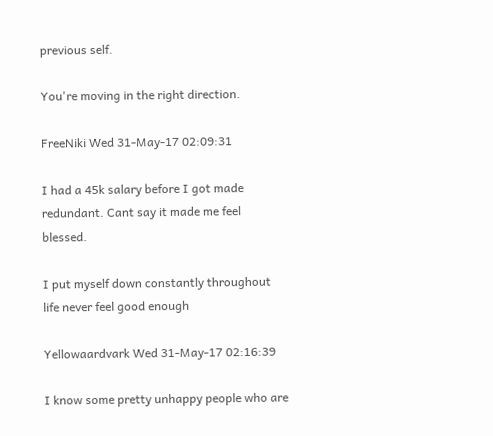previous self.

You're moving in the right direction.

FreeNiki Wed 31-May-17 02:09:31

I had a 45k salary before I got made redundant. Cant say it made me feel blessed.

I put myself down constantly throughout life never feel good enough

Yellowaardvark Wed 31-May-17 02:16:39

I know some pretty unhappy people who are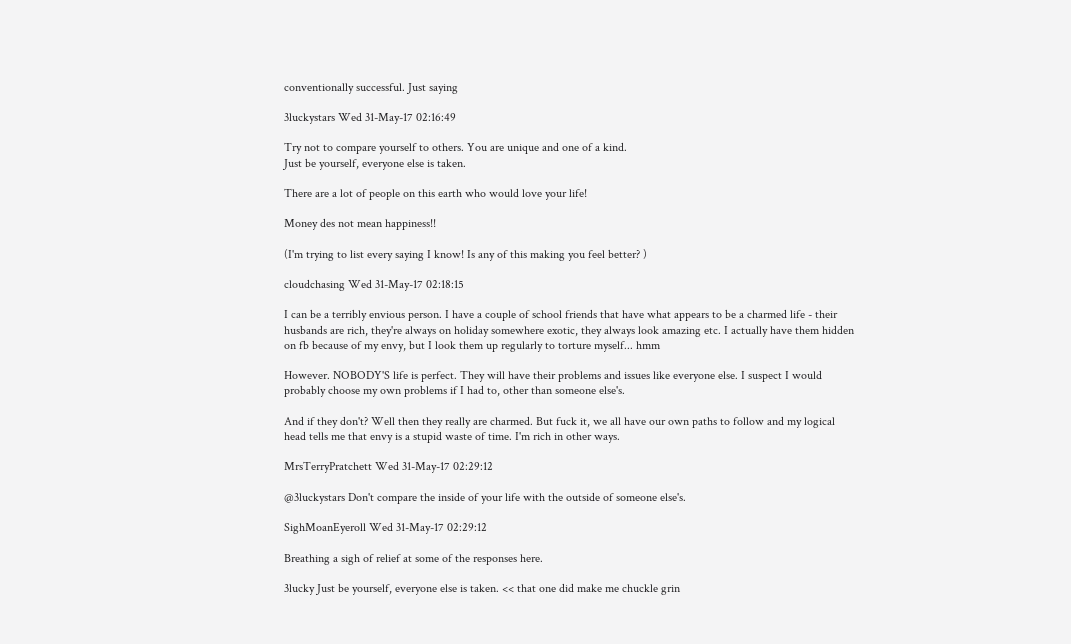conventionally successful. Just saying

3luckystars Wed 31-May-17 02:16:49

Try not to compare yourself to others. You are unique and one of a kind.
Just be yourself, everyone else is taken.

There are a lot of people on this earth who would love your life!

Money des not mean happiness!!

(I'm trying to list every saying I know! Is any of this making you feel better? )

cloudchasing Wed 31-May-17 02:18:15

I can be a terribly envious person. I have a couple of school friends that have what appears to be a charmed life - their husbands are rich, they're always on holiday somewhere exotic, they always look amazing etc. I actually have them hidden on fb because of my envy, but I look them up regularly to torture myself... hmm

However. NOBODY'S life is perfect. They will have their problems and issues like everyone else. I suspect I would probably choose my own problems if I had to, other than someone else's.

And if they don't? Well then they really are charmed. But fuck it, we all have our own paths to follow and my logical head tells me that envy is a stupid waste of time. I'm rich in other ways.

MrsTerryPratchett Wed 31-May-17 02:29:12

@3luckystars Don't compare the inside of your life with the outside of someone else's.

SighMoanEyeroll Wed 31-May-17 02:29:12

Breathing a sigh of relief at some of the responses here.

3lucky Just be yourself, everyone else is taken. << that one did make me chuckle grin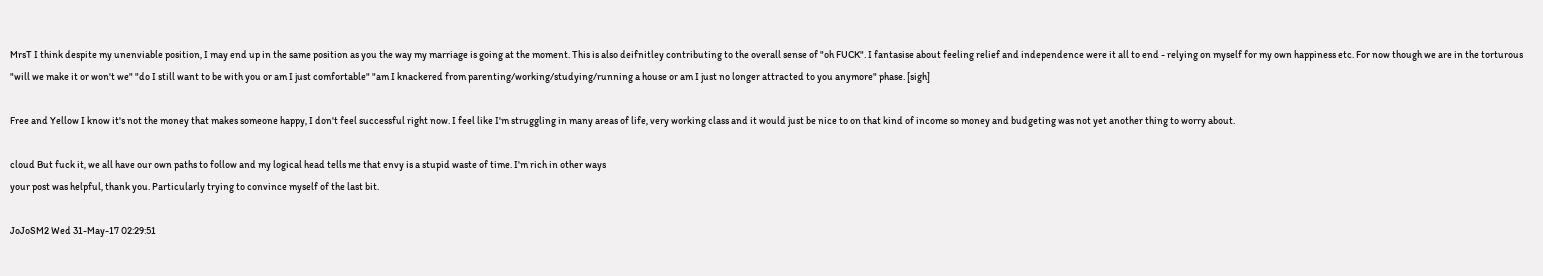MrsT I think despite my unenviable position, I may end up in the same position as you the way my marriage is going at the moment. This is also deifnitley contributing to the overall sense of "oh FUCK". I fantasise about feeling relief and independence were it all to end - relying on myself for my own happiness etc. For now though we are in the torturous "will we make it or won't we" "do I still want to be with you or am I just comfortable" "am I knackered from parenting/working/studying/running a house or am I just no longer attracted to you anymore" phase. [sigh]

Free and Yellow I know it's not the money that makes someone happy, I don't feel successful right now. I feel like I'm struggling in many areas of life, very working class and it would just be nice to on that kind of income so money and budgeting was not yet another thing to worry about.

cloud But fuck it, we all have our own paths to follow and my logical head tells me that envy is a stupid waste of time. I'm rich in other ways
your post was helpful, thank you. Particularly trying to convince myself of the last bit.

JoJoSM2 Wed 31-May-17 02:29:51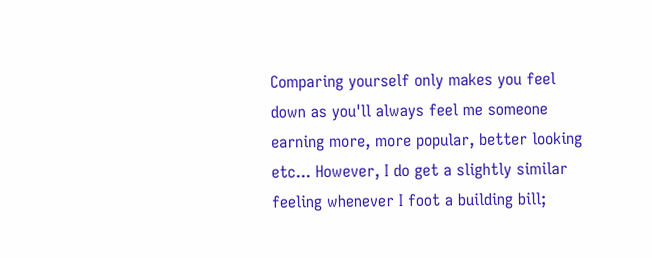Comparing yourself only makes you feel down as you'll always feel me someone earning more, more popular, better looking etc... However, I do get a slightly similar feeling whenever I foot a building bill;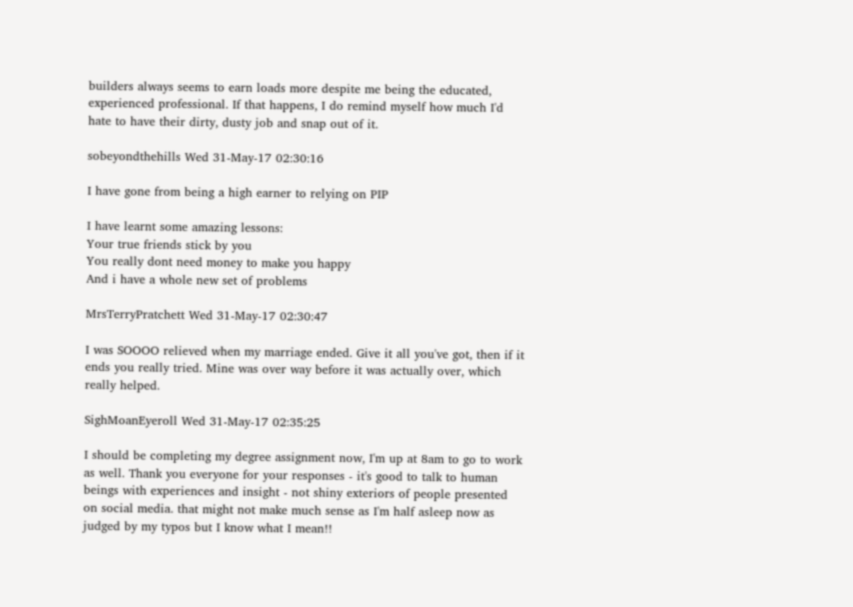builders always seems to earn loads more despite me being the educated, experienced professional. If that happens, I do remind myself how much I'd hate to have their dirty, dusty job and snap out of it.

sobeyondthehills Wed 31-May-17 02:30:16

I have gone from being a high earner to relying on PIP

I have learnt some amazing lessons:
Your true friends stick by you
You really dont need money to make you happy
And i have a whole new set of problems

MrsTerryPratchett Wed 31-May-17 02:30:47

I was SOOOO relieved when my marriage ended. Give it all you've got, then if it ends you really tried. Mine was over way before it was actually over, which really helped.

SighMoanEyeroll Wed 31-May-17 02:35:25

I should be completing my degree assignment now, I'm up at 8am to go to work as well. Thank you everyone for your responses - it's good to talk to human beings with experiences and insight - not shiny exteriors of people presented on social media. that might not make much sense as I'm half asleep now as judged by my typos but I know what I mean!!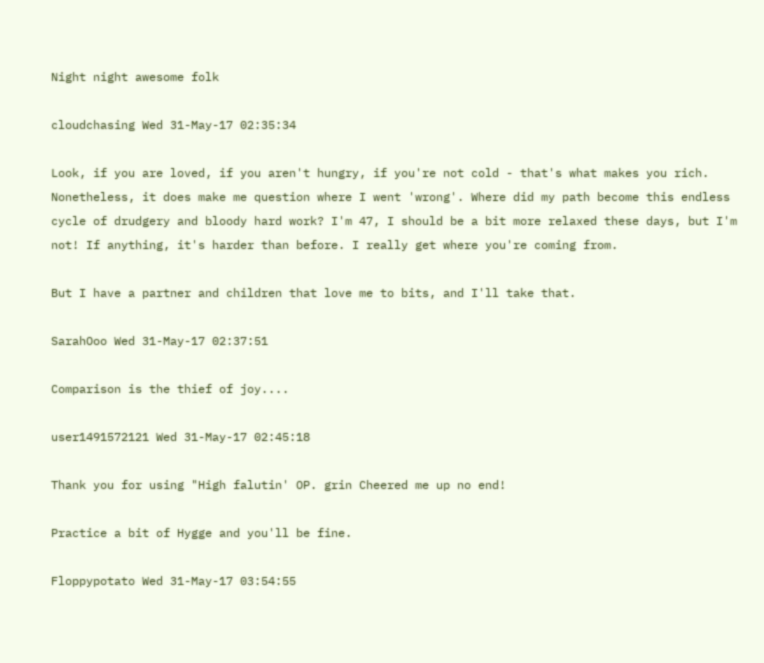Night night awesome folk

cloudchasing Wed 31-May-17 02:35:34

Look, if you are loved, if you aren't hungry, if you're not cold - that's what makes you rich. Nonetheless, it does make me question where I went 'wrong'. Where did my path become this endless cycle of drudgery and bloody hard work? I'm 47, I should be a bit more relaxed these days, but I'm not! If anything, it's harder than before. I really get where you're coming from.

But I have a partner and children that love me to bits, and I'll take that.

SarahOoo Wed 31-May-17 02:37:51

Comparison is the thief of joy....

user1491572121 Wed 31-May-17 02:45:18

Thank you for using "High falutin' OP. grin Cheered me up no end!

Practice a bit of Hygge and you'll be fine.

Floppypotato Wed 31-May-17 03:54:55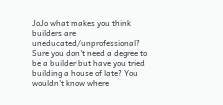JoJo what makes you think builders are uneducated/unprofessional? Sure you don't need a degree to be a builder but have you tried building a house of late? You wouldn't know where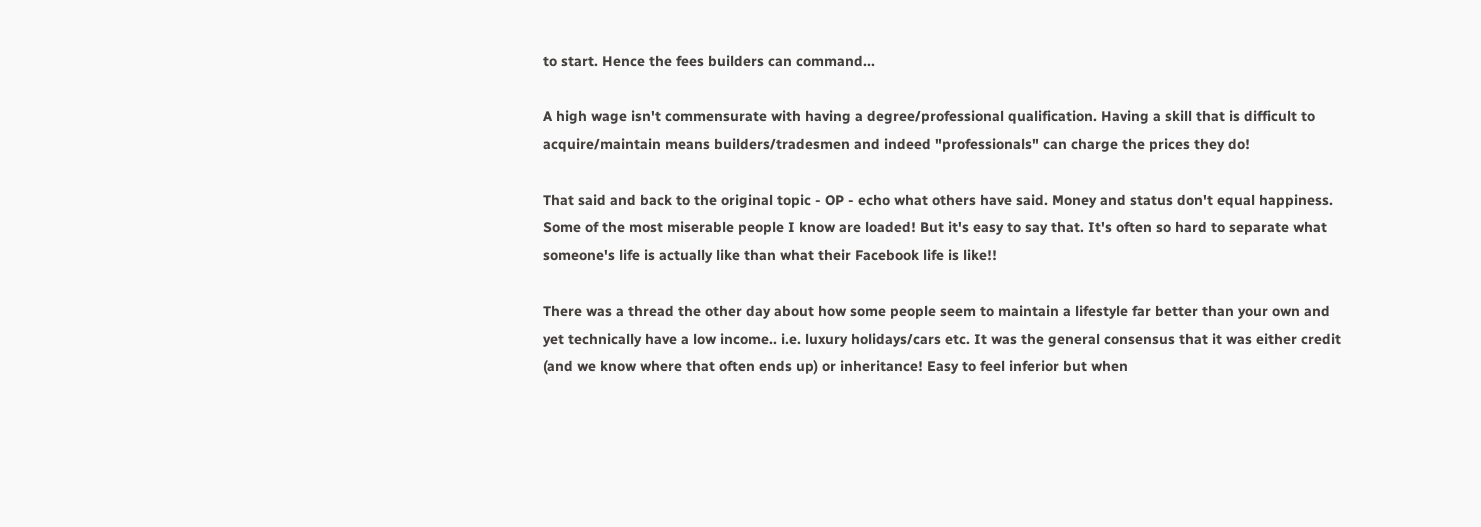to start. Hence the fees builders can command...

A high wage isn't commensurate with having a degree/professional qualification. Having a skill that is difficult to acquire/maintain means builders/tradesmen and indeed "professionals" can charge the prices they do!

That said and back to the original topic - OP - echo what others have said. Money and status don't equal happiness. Some of the most miserable people I know are loaded! But it's easy to say that. It's often so hard to separate what someone's life is actually like than what their Facebook life is like!!

There was a thread the other day about how some people seem to maintain a lifestyle far better than your own and yet technically have a low income.. i.e. luxury holidays/cars etc. It was the general consensus that it was either credit (and we know where that often ends up) or inheritance! Easy to feel inferior but when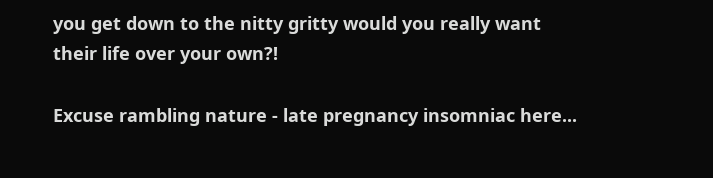you get down to the nitty gritty would you really want their life over your own?!

Excuse rambling nature - late pregnancy insomniac here...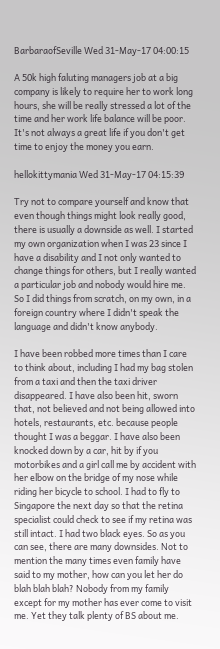BarbaraofSeville Wed 31-May-17 04:00:15

A 50k high faluting managers job at a big company is likely to require her to work long hours, she will be really stressed a lot of the time and her work life balance will be poor. It's not always a great life if you don't get time to enjoy the money you earn.

hellokittymania Wed 31-May-17 04:15:39

Try not to compare yourself and know that even though things might look really good, there is usually a downside as well. I started my own organization when I was 23 since I have a disability and I not only wanted to change things for others, but I really wanted a particular job and nobody would hire me. So I did things from scratch, on my own, in a foreign country where I didn't speak the language and didn't know anybody.

I have been robbed more times than I care to think about, including I had my bag stolen from a taxi and then the taxi driver disappeared. I have also been hit, sworn that, not believed and not being allowed into hotels, restaurants, etc. because people thought I was a beggar. I have also been knocked down by a car, hit by if you motorbikes and a girl call me by accident with her elbow on the bridge of my nose while riding her bicycle to school. I had to fly to Singapore the next day so that the retina specialist could check to see if my retina was still intact. I had two black eyes. So as you can see, there are many downsides. Not to mention the many times even family have said to my mother, how can you let her do blah blah blah? Nobody from my family except for my mother has ever come to visit me. Yet they talk plenty of BS about me.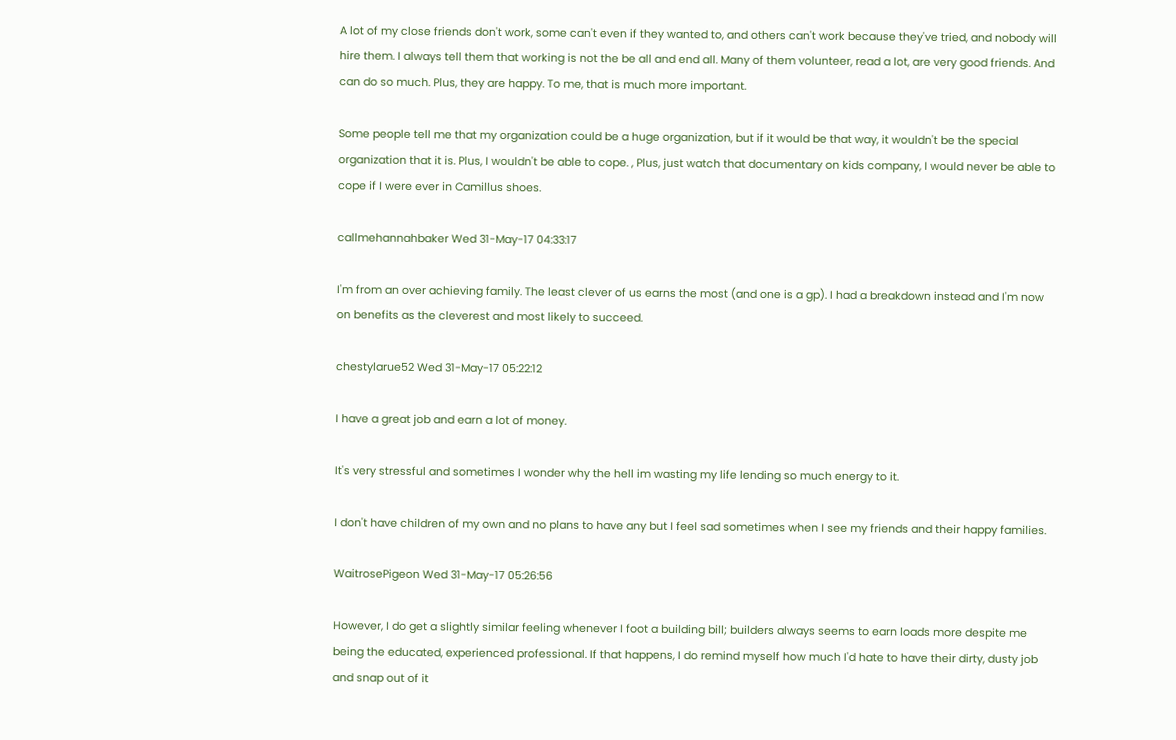A lot of my close friends don't work, some can't even if they wanted to, and others can't work because they've tried, and nobody will hire them. I always tell them that working is not the be all and end all. Many of them volunteer, read a lot, are very good friends. And can do so much. Plus, they are happy. To me, that is much more important.

Some people tell me that my organization could be a huge organization, but if it would be that way, it wouldn't be the special organization that it is. Plus, I wouldn't be able to cope. , Plus, just watch that documentary on kids company, I would never be able to cope if I were ever in Camillus shoes.

callmehannahbaker Wed 31-May-17 04:33:17

I'm from an over achieving family. The least clever of us earns the most (and one is a gp). I had a breakdown instead and I'm now on benefits as the cleverest and most likely to succeed.

chestylarue52 Wed 31-May-17 05:22:12

I have a great job and earn a lot of money.

It's very stressful and sometimes I wonder why the hell im wasting my life lending so much energy to it.

I don't have children of my own and no plans to have any but I feel sad sometimes when I see my friends and their happy families.

WaitrosePigeon Wed 31-May-17 05:26:56

However, I do get a slightly similar feeling whenever I foot a building bill; builders always seems to earn loads more despite me being the educated, experienced professional. If that happens, I do remind myself how much I'd hate to have their dirty, dusty job and snap out of it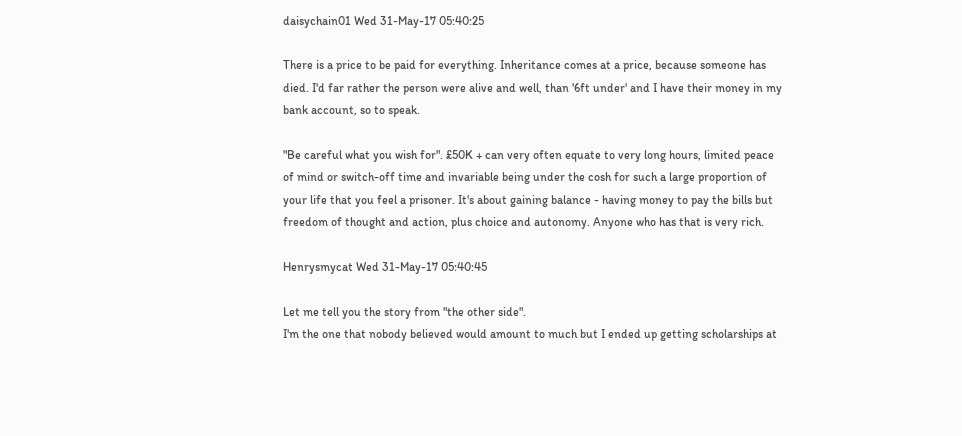daisychain01 Wed 31-May-17 05:40:25

There is a price to be paid for everything. Inheritance comes at a price, because someone has died. I'd far rather the person were alive and well, than '6ft under' and I have their money in my bank account, so to speak.

"Be careful what you wish for". £50K + can very often equate to very long hours, limited peace of mind or switch-off time and invariable being under the cosh for such a large proportion of your life that you feel a prisoner. It's about gaining balance - having money to pay the bills but freedom of thought and action, plus choice and autonomy. Anyone who has that is very rich.

Henrysmycat Wed 31-May-17 05:40:45

Let me tell you the story from "the other side".
I'm the one that nobody believed would amount to much but I ended up getting scholarships at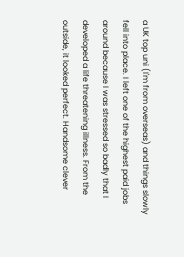a UK top uni (I'm from overseas) and things slowly fell into place. I left one of the highest paid jobs around because I was stressed so badly that I developed a life threatening illness. From the outside, it looked perfect. Handsome clever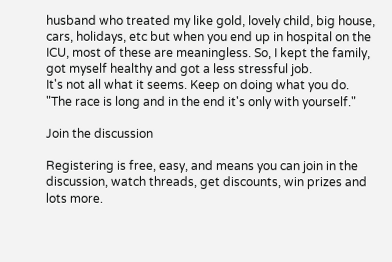husband who treated my like gold, lovely child, big house, cars, holidays, etc but when you end up in hospital on the ICU, most of these are meaningless. So, I kept the family, got myself healthy and got a less stressful job.
It's not all what it seems. Keep on doing what you do.
"The race is long and in the end it's only with yourself."

Join the discussion

Registering is free, easy, and means you can join in the discussion, watch threads, get discounts, win prizes and lots more.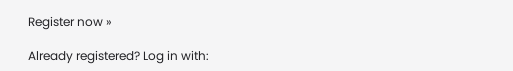Register now »

Already registered? Log in with: